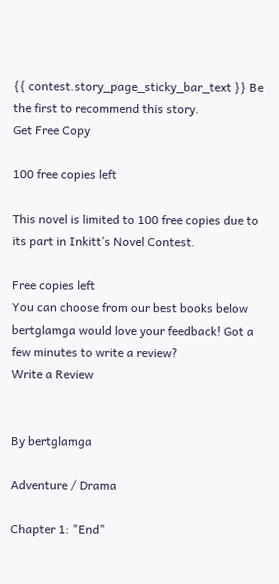{{ contest.story_page_sticky_bar_text }} Be the first to recommend this story.
Get Free Copy

100 free copies left

This novel is limited to 100 free copies due to its part in Inkitt’s Novel Contest.

Free copies left
You can choose from our best books below
bertglamga would love your feedback! Got a few minutes to write a review?
Write a Review


By bertglamga

Adventure / Drama

Chapter 1: "End"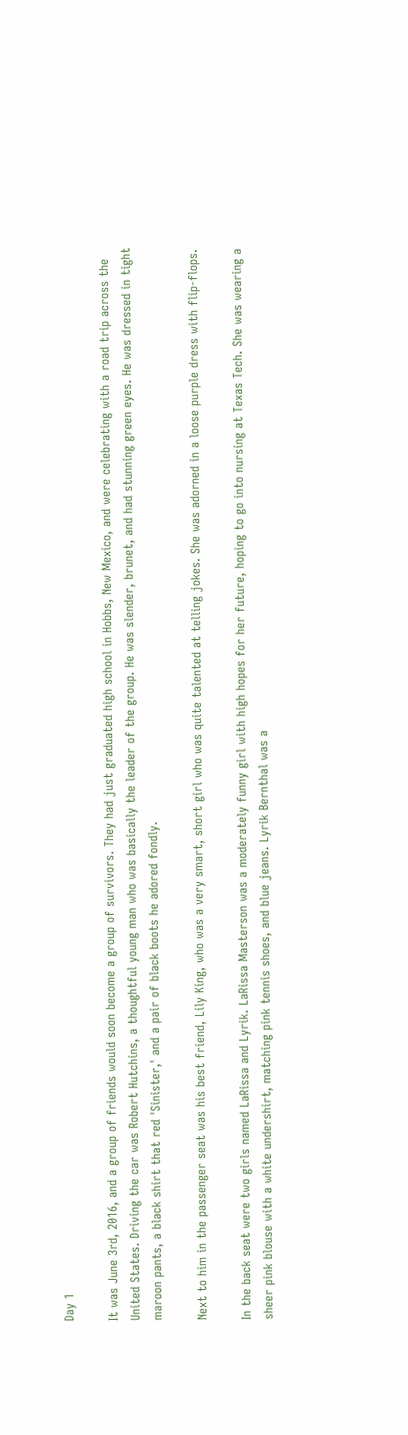Day 1

It was June 3rd, 2016, and a group of friends would soon become a group of survivors. They had just graduated high school in Hobbs, New Mexico, and were celebrating with a road trip across the United States. Driving the car was Robert Hutchins, a thoughtful young man who was basically the leader of the group. He was slender, brunet, and had stunning green eyes. He was dressed in tight maroon pants, a black shirt that red 'Sinister,' and a pair of black boots he adored fondly.

Next to him in the passenger seat was his best friend, Lily King, who was a very smart, short girl who was quite talented at telling jokes. She was adorned in a loose purple dress with flip-flops.

In the back seat were two girls named LaRissa and Lyrik. LaRissa Masterson was a moderately funny girl with high hopes for her future, hoping to go into nursing at Texas Tech. She was wearing a sheer pink blouse with a white undershirt, matching pink tennis shoes, and blue jeans. Lyrik Bernthal was a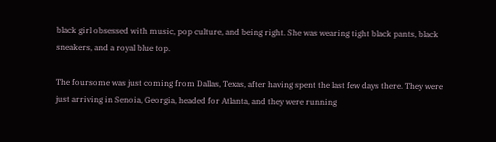black girl obsessed with music, pop culture, and being right. She was wearing tight black pants, black sneakers, and a royal blue top.

The foursome was just coming from Dallas, Texas, after having spent the last few days there. They were just arriving in Senoia, Georgia, headed for Atlanta, and they were running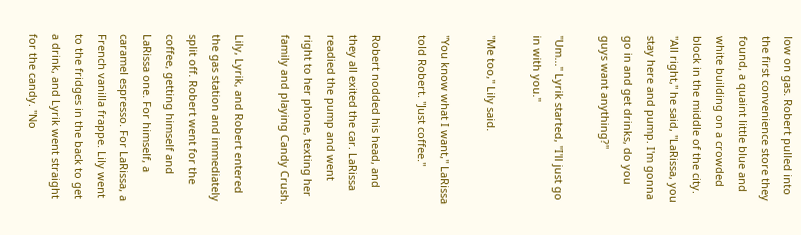low on gas. Robert pulled into the first convenience store they found, a quaint little blue and white building on a crowded block in the middle of the city. "All right," he said, "LaRissa, you stay here and pump. I'm gonna go in and get drinks, do you guys want anything?"

"Um..." Lyrik started, "I'll just go in with you."

"Me too," Lily said.

"You know what I want," LaRissa told Robert. "Just coffee."

Robert nodded his head, and they all exited the car. LaRissa readied the pump and went right to her phone, texting her family and playing Candy Crush.

Lily, Lyrik, and Robert entered the gas station and immediately split off. Robert went for the coffee, getting himself and LaRissa one. For himself, a caramel espresso. For LaRissa, a French vanilla frappe. Lily went to the fridges in the back to get a drink, and Lyrik went straight for the candy. "No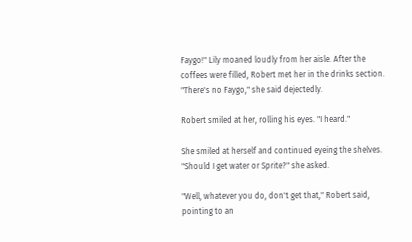Faygo!" Lily moaned loudly from her aisle. After the coffees were filled, Robert met her in the drinks section. "There's no Faygo," she said dejectedly.

Robert smiled at her, rolling his eyes. "I heard."

She smiled at herself and continued eyeing the shelves. "Should I get water or Sprite?" she asked.

"Well, whatever you do, don't get that," Robert said, pointing to an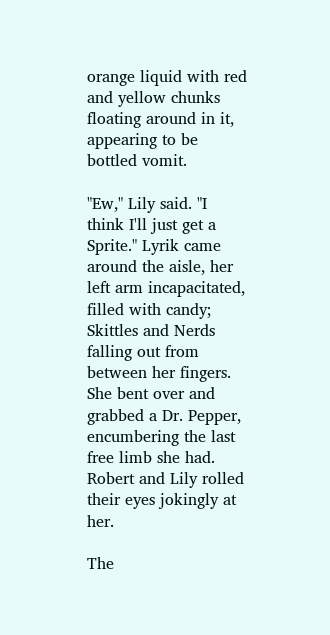orange liquid with red and yellow chunks floating around in it, appearing to be bottled vomit.

"Ew," Lily said. "I think I'll just get a Sprite." Lyrik came around the aisle, her left arm incapacitated, filled with candy; Skittles and Nerds falling out from between her fingers. She bent over and grabbed a Dr. Pepper, encumbering the last free limb she had. Robert and Lily rolled their eyes jokingly at her.

The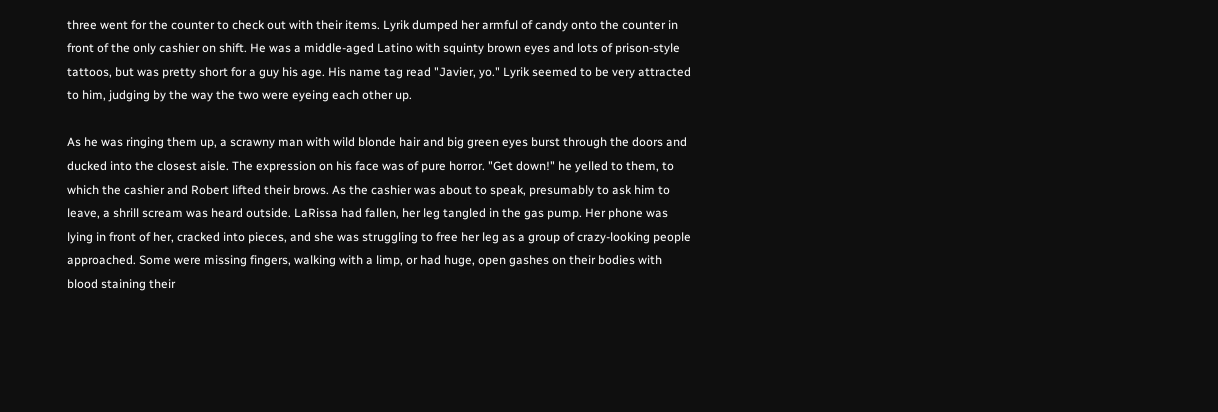three went for the counter to check out with their items. Lyrik dumped her armful of candy onto the counter in front of the only cashier on shift. He was a middle-aged Latino with squinty brown eyes and lots of prison-style tattoos, but was pretty short for a guy his age. His name tag read "Javier, yo." Lyrik seemed to be very attracted to him, judging by the way the two were eyeing each other up.

As he was ringing them up, a scrawny man with wild blonde hair and big green eyes burst through the doors and ducked into the closest aisle. The expression on his face was of pure horror. "Get down!" he yelled to them, to which the cashier and Robert lifted their brows. As the cashier was about to speak, presumably to ask him to leave, a shrill scream was heard outside. LaRissa had fallen, her leg tangled in the gas pump. Her phone was lying in front of her, cracked into pieces, and she was struggling to free her leg as a group of crazy-looking people approached. Some were missing fingers, walking with a limp, or had huge, open gashes on their bodies with blood staining their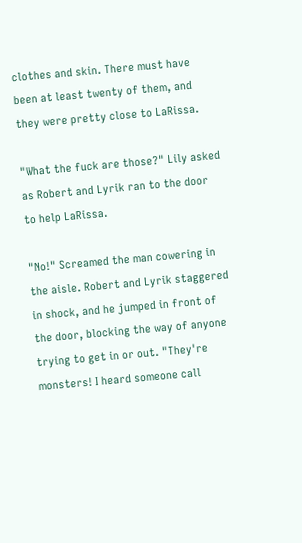clothes and skin. There must have been at least twenty of them, and they were pretty close to LaRissa.

"What the fuck are those?" Lily asked as Robert and Lyrik ran to the door to help LaRissa.

"No!" Screamed the man cowering in the aisle. Robert and Lyrik staggered in shock, and he jumped in front of the door, blocking the way of anyone trying to get in or out. "They're monsters! I heard someone call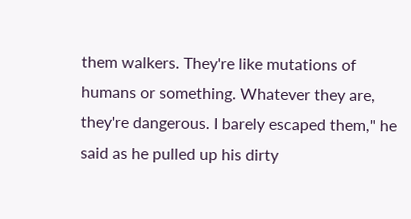them walkers. They're like mutations of humans or something. Whatever they are, they're dangerous. I barely escaped them," he said as he pulled up his dirty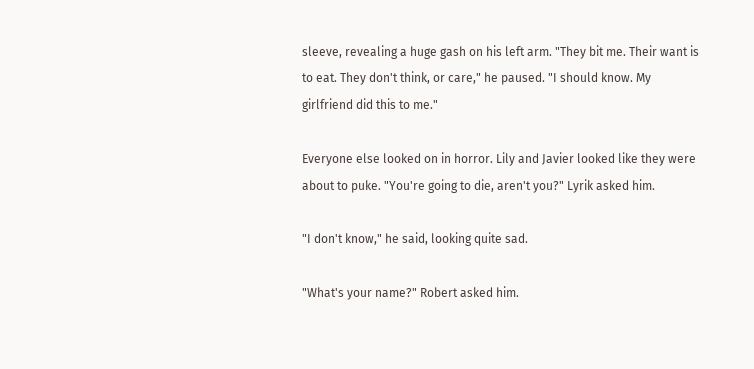sleeve, revealing a huge gash on his left arm. "They bit me. Their want is to eat. They don't think, or care," he paused. "I should know. My girlfriend did this to me."

Everyone else looked on in horror. Lily and Javier looked like they were about to puke. "You're going to die, aren't you?" Lyrik asked him.

"I don't know," he said, looking quite sad.

"What's your name?" Robert asked him.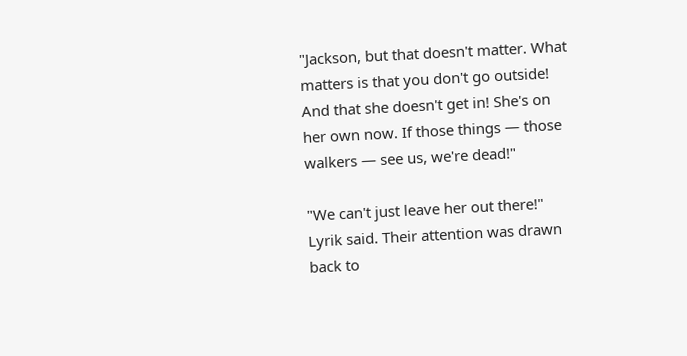"Jackson, but that doesn't matter. What matters is that you don't go outside! And that she doesn't get in! She's on her own now. If those things — those walkers — see us, we're dead!"

"We can't just leave her out there!" Lyrik said. Their attention was drawn back to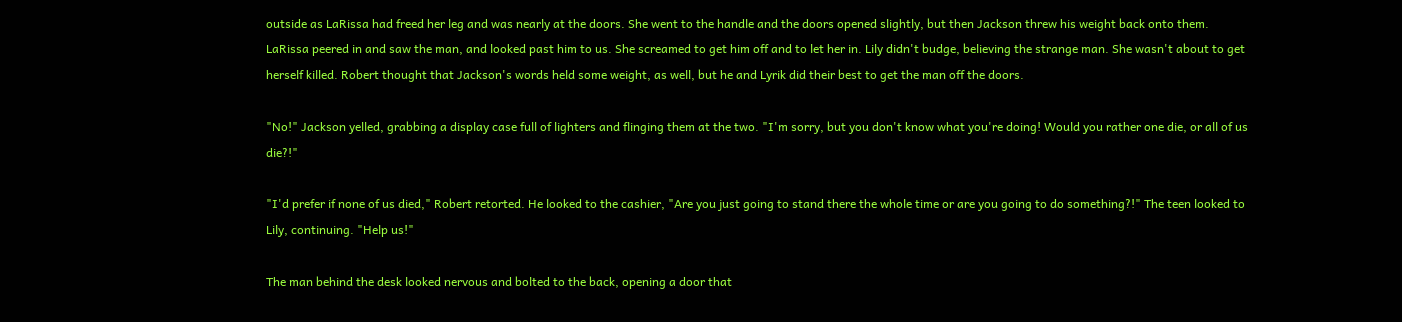outside as LaRissa had freed her leg and was nearly at the doors. She went to the handle and the doors opened slightly, but then Jackson threw his weight back onto them. LaRissa peered in and saw the man, and looked past him to us. She screamed to get him off and to let her in. Lily didn't budge, believing the strange man. She wasn't about to get herself killed. Robert thought that Jackson's words held some weight, as well, but he and Lyrik did their best to get the man off the doors.

"No!" Jackson yelled, grabbing a display case full of lighters and flinging them at the two. "I'm sorry, but you don't know what you're doing! Would you rather one die, or all of us die?!"

"I'd prefer if none of us died," Robert retorted. He looked to the cashier, "Are you just going to stand there the whole time or are you going to do something?!" The teen looked to Lily, continuing. "Help us!"

The man behind the desk looked nervous and bolted to the back, opening a door that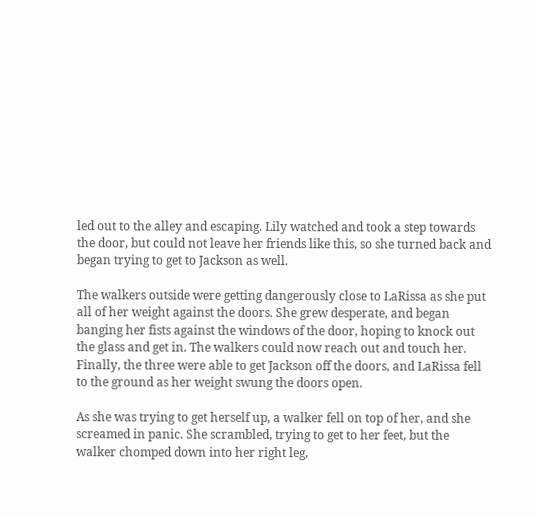led out to the alley and escaping. Lily watched and took a step towards the door, but could not leave her friends like this, so she turned back and began trying to get to Jackson as well.

The walkers outside were getting dangerously close to LaRissa as she put all of her weight against the doors. She grew desperate, and began banging her fists against the windows of the door, hoping to knock out the glass and get in. The walkers could now reach out and touch her. Finally, the three were able to get Jackson off the doors, and LaRissa fell to the ground as her weight swung the doors open.

As she was trying to get herself up, a walker fell on top of her, and she screamed in panic. She scrambled, trying to get to her feet, but the walker chomped down into her right leg,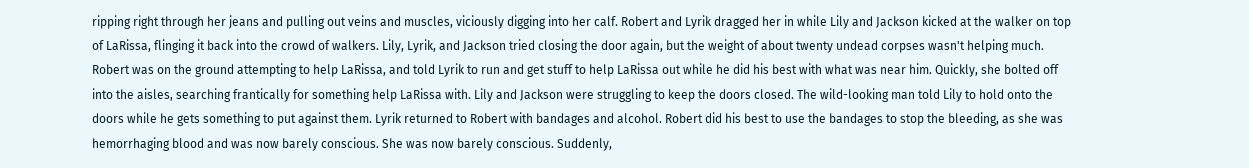ripping right through her jeans and pulling out veins and muscles, viciously digging into her calf. Robert and Lyrik dragged her in while Lily and Jackson kicked at the walker on top of LaRissa, flinging it back into the crowd of walkers. Lily, Lyrik, and Jackson tried closing the door again, but the weight of about twenty undead corpses wasn't helping much. Robert was on the ground attempting to help LaRissa, and told Lyrik to run and get stuff to help LaRissa out while he did his best with what was near him. Quickly, she bolted off into the aisles, searching frantically for something help LaRissa with. Lily and Jackson were struggling to keep the doors closed. The wild-looking man told Lily to hold onto the doors while he gets something to put against them. Lyrik returned to Robert with bandages and alcohol. Robert did his best to use the bandages to stop the bleeding, as she was hemorrhaging blood and was now barely conscious. She was now barely conscious. Suddenly,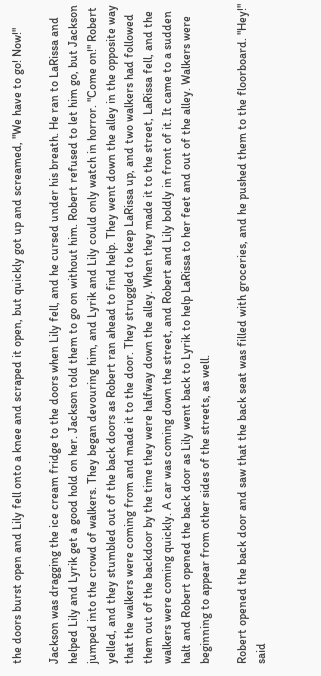the doors burst open and Lily fell onto a knee and scraped it open, but quickly got up and screamed, "We have to go! Now!"

Jackson was dragging the ice cream fridge to the doors when Lily fell, and he cursed under his breath. He ran to LaRissa and helped Lily and Lyrik get a good hold on her. Jackson told them to go on without him. Robert refused to let him go, but Jackson jumped into the crowd of walkers. They began devouring him, and Lyrik and Lily could only watch in horror. "Come on!" Robert yelled, and they stumbled out of the back doors as Robert ran ahead to find help. They went down the alley in the opposite way that the walkers were coming from and made it to the door. They struggled to keep LaRissa up, and two walkers had followed them out of the backdoor by the time they were halfway down the alley. When they made it to the street, LaRissa fell, and the walkers were coming quickly. A car was coming down the street, and Robert and Lily boldly in front of it. It came to a sudden halt and Robert opened the back door as Lily went back to Lyrik to help LaRissa to her feet and out of the alley. Walkers were beginning to appear from other sides of the streets, as well.

Robert opened the back door and saw that the back seat was filled with groceries, and he pushed them to the floorboard. "Hey!" said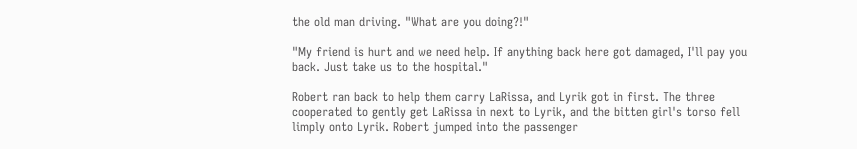the old man driving. "What are you doing?!"

"My friend is hurt and we need help. If anything back here got damaged, I'll pay you back. Just take us to the hospital."

Robert ran back to help them carry LaRissa, and Lyrik got in first. The three cooperated to gently get LaRissa in next to Lyrik, and the bitten girl's torso fell limply onto Lyrik. Robert jumped into the passenger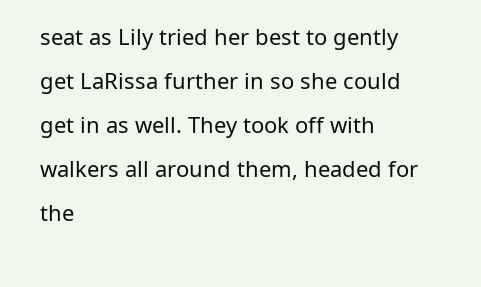seat as Lily tried her best to gently get LaRissa further in so she could get in as well. They took off with walkers all around them, headed for the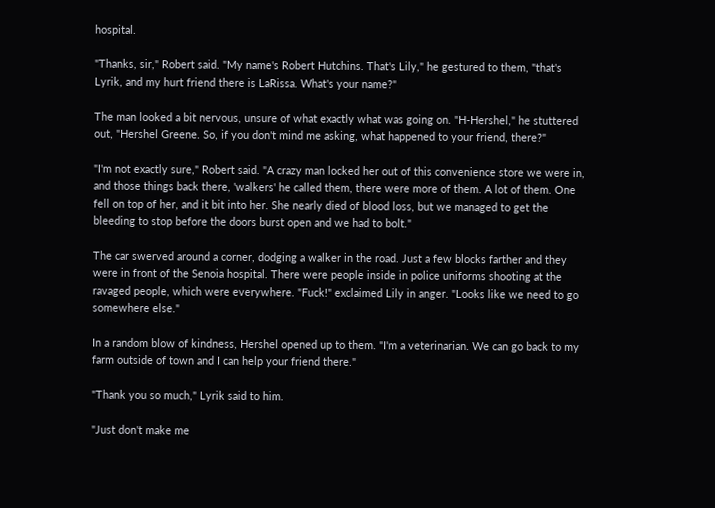hospital.

"Thanks, sir," Robert said. "My name's Robert Hutchins. That's Lily," he gestured to them, "that's Lyrik, and my hurt friend there is LaRissa. What's your name?"

The man looked a bit nervous, unsure of what exactly what was going on. "H-Hershel," he stuttered out, "Hershel Greene. So, if you don't mind me asking, what happened to your friend, there?"

"I'm not exactly sure," Robert said. "A crazy man locked her out of this convenience store we were in, and those things back there, 'walkers' he called them, there were more of them. A lot of them. One fell on top of her, and it bit into her. She nearly died of blood loss, but we managed to get the bleeding to stop before the doors burst open and we had to bolt."

The car swerved around a corner, dodging a walker in the road. Just a few blocks farther and they were in front of the Senoia hospital. There were people inside in police uniforms shooting at the ravaged people, which were everywhere. "Fuck!" exclaimed Lily in anger. "Looks like we need to go somewhere else."

In a random blow of kindness, Hershel opened up to them. "I'm a veterinarian. We can go back to my farm outside of town and I can help your friend there."

"Thank you so much," Lyrik said to him.

"Just don't make me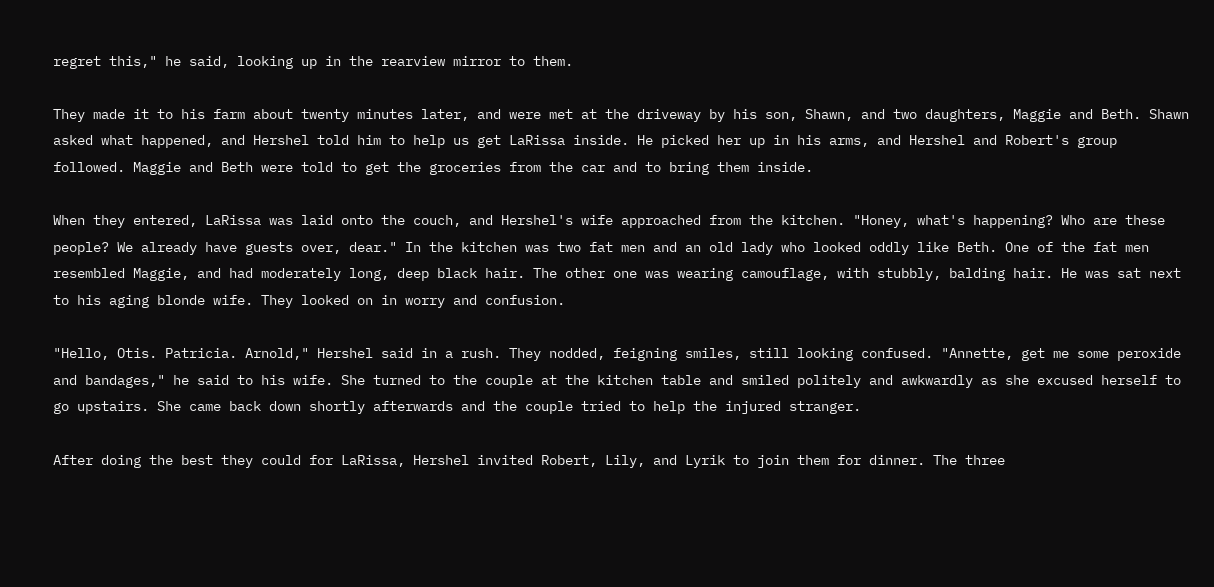regret this," he said, looking up in the rearview mirror to them.

They made it to his farm about twenty minutes later, and were met at the driveway by his son, Shawn, and two daughters, Maggie and Beth. Shawn asked what happened, and Hershel told him to help us get LaRissa inside. He picked her up in his arms, and Hershel and Robert's group followed. Maggie and Beth were told to get the groceries from the car and to bring them inside.

When they entered, LaRissa was laid onto the couch, and Hershel's wife approached from the kitchen. "Honey, what's happening? Who are these people? We already have guests over, dear." In the kitchen was two fat men and an old lady who looked oddly like Beth. One of the fat men resembled Maggie, and had moderately long, deep black hair. The other one was wearing camouflage, with stubbly, balding hair. He was sat next to his aging blonde wife. They looked on in worry and confusion.

"Hello, Otis. Patricia. Arnold," Hershel said in a rush. They nodded, feigning smiles, still looking confused. "Annette, get me some peroxide and bandages," he said to his wife. She turned to the couple at the kitchen table and smiled politely and awkwardly as she excused herself to go upstairs. She came back down shortly afterwards and the couple tried to help the injured stranger.

After doing the best they could for LaRissa, Hershel invited Robert, Lily, and Lyrik to join them for dinner. The three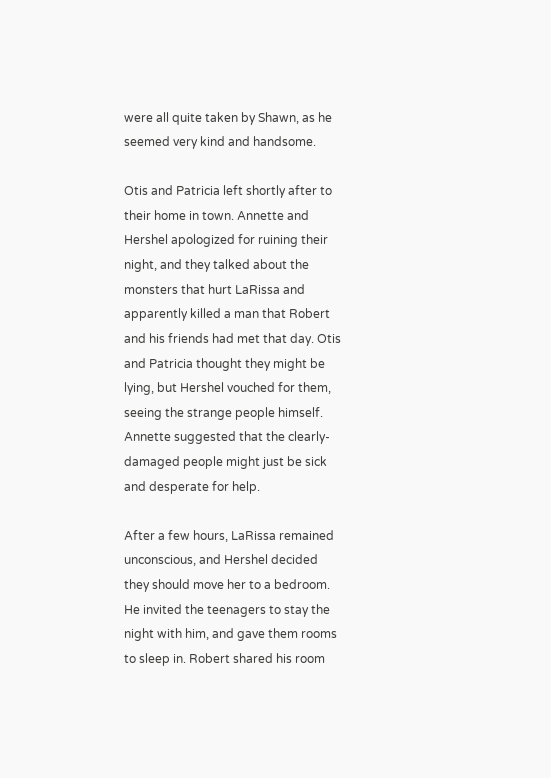were all quite taken by Shawn, as he seemed very kind and handsome.

Otis and Patricia left shortly after to their home in town. Annette and Hershel apologized for ruining their night, and they talked about the monsters that hurt LaRissa and apparently killed a man that Robert and his friends had met that day. Otis and Patricia thought they might be lying, but Hershel vouched for them, seeing the strange people himself. Annette suggested that the clearly-damaged people might just be sick and desperate for help.

After a few hours, LaRissa remained unconscious, and Hershel decided they should move her to a bedroom. He invited the teenagers to stay the night with him, and gave them rooms to sleep in. Robert shared his room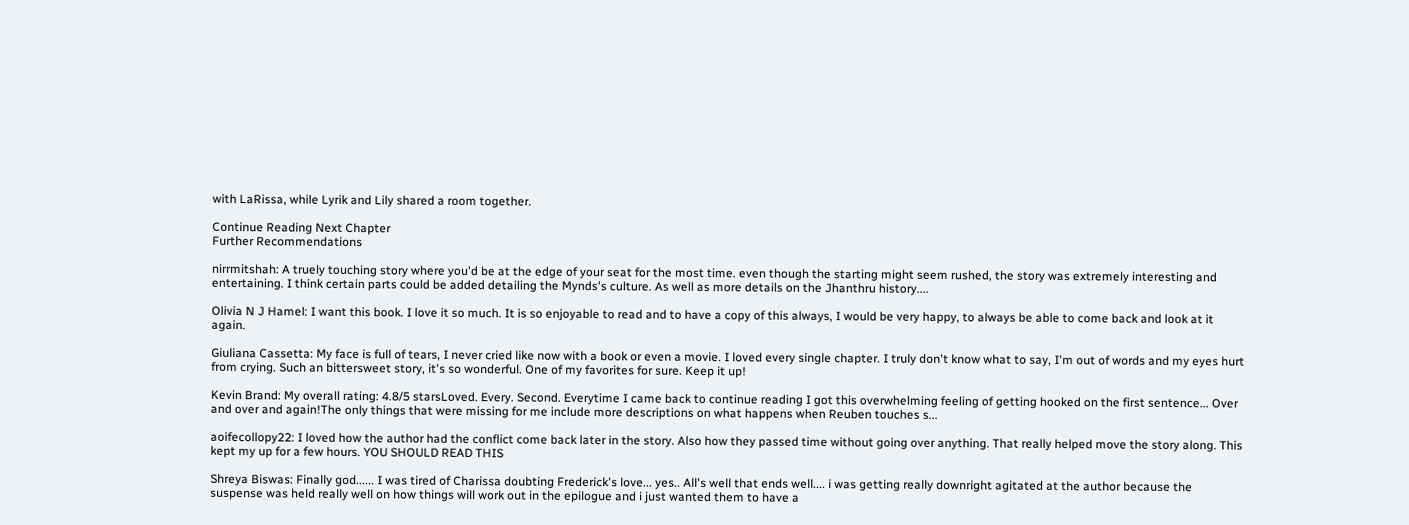with LaRissa, while Lyrik and Lily shared a room together.

Continue Reading Next Chapter
Further Recommendations

nirrmitshah: A truely touching story where you'd be at the edge of your seat for the most time. even though the starting might seem rushed, the story was extremely interesting and entertaining. I think certain parts could be added detailing the Mynds's culture. As well as more details on the Jhanthru history....

Olivia N J Hamel: I want this book. I love it so much. It is so enjoyable to read and to have a copy of this always, I would be very happy, to always be able to come back and look at it again.

Giuliana Cassetta: My face is full of tears, I never cried like now with a book or even a movie. I loved every single chapter. I truly don't know what to say, I'm out of words and my eyes hurt from crying. Such an bittersweet story, it's so wonderful. One of my favorites for sure. Keep it up!

Kevin Brand: My overall rating: 4.8/5 starsLoved. Every. Second. Everytime I came back to continue reading I got this overwhelming feeling of getting hooked on the first sentence... Over and over and again!The only things that were missing for me include more descriptions on what happens when Reuben touches s...

aoifecollopy22: I loved how the author had the conflict come back later in the story. Also how they passed time without going over anything. That really helped move the story along. This kept my up for a few hours. YOU SHOULD READ THIS

Shreya Biswas: Finally god...... I was tired of Charissa doubting Frederick's love... yes.. All's well that ends well.... i was getting really downright agitated at the author because the suspense was held really well on how things will work out in the epilogue and i just wanted them to have a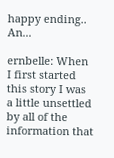happy ending.. An...

ernbelle: When I first started this story I was a little unsettled by all of the information that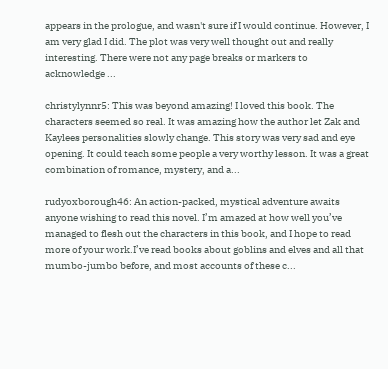appears in the prologue, and wasn't sure if I would continue. However, I am very glad I did. The plot was very well thought out and really interesting. There were not any page breaks or markers to acknowledge ...

christylynnr5: This was beyond amazing! I loved this book. The characters seemed so real. It was amazing how the author let Zak and Kaylees personalities slowly change. This story was very sad and eye opening. It could teach some people a very worthy lesson. It was a great combination of romance, mystery, and a...

rudyoxborough46: An action-packed, mystical adventure awaits anyone wishing to read this novel. I’m amazed at how well you’ve managed to flesh out the characters in this book, and I hope to read more of your work.I’ve read books about goblins and elves and all that mumbo-jumbo before, and most accounts of these c...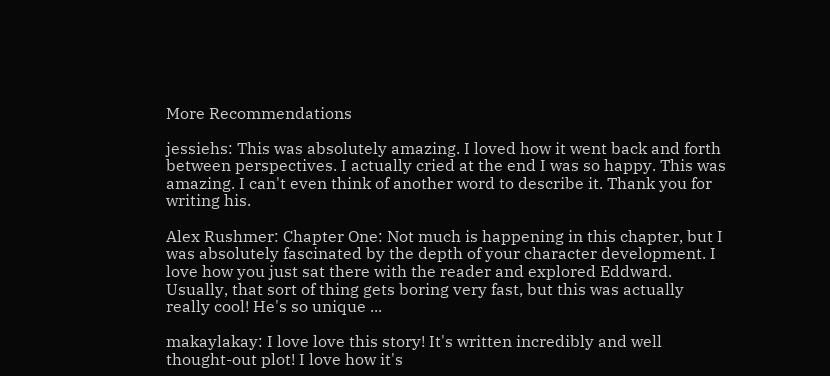More Recommendations

jessiehs: This was absolutely amazing. I loved how it went back and forth between perspectives. I actually cried at the end I was so happy. This was amazing. I can't even think of another word to describe it. Thank you for writing his.

Alex Rushmer: Chapter One: Not much is happening in this chapter, but I was absolutely fascinated by the depth of your character development. I love how you just sat there with the reader and explored Eddward. Usually, that sort of thing gets boring very fast, but this was actually really cool! He's so unique ...

makaylakay: I love love this story! It's written incredibly and well thought-out plot! I love how it's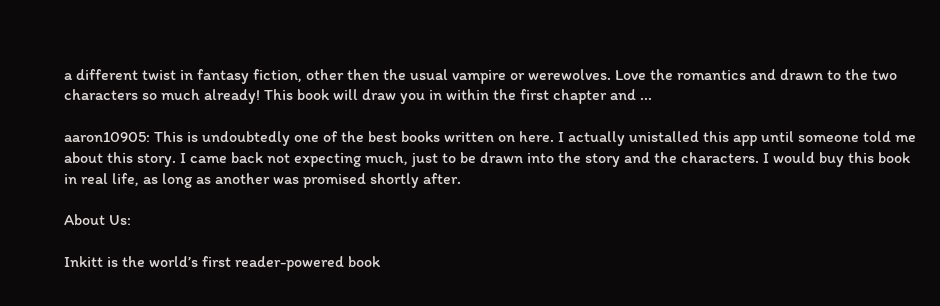a different twist in fantasy fiction, other then the usual vampire or werewolves. Love the romantics and drawn to the two characters so much already! This book will draw you in within the first chapter and ...

aaron10905: This is undoubtedly one of the best books written on here. I actually unistalled this app until someone told me about this story. I came back not expecting much, just to be drawn into the story and the characters. I would buy this book in real life, as long as another was promised shortly after.

About Us:

Inkitt is the world’s first reader-powered book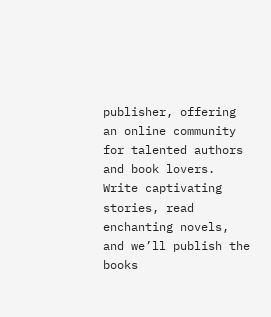publisher, offering an online community for talented authors and book lovers. Write captivating stories, read enchanting novels, and we’ll publish the books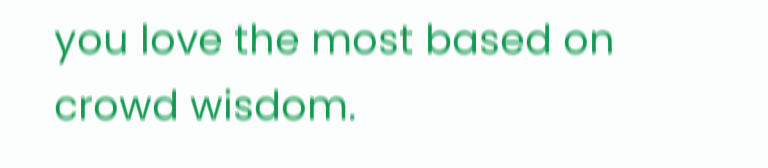you love the most based on crowd wisdom.